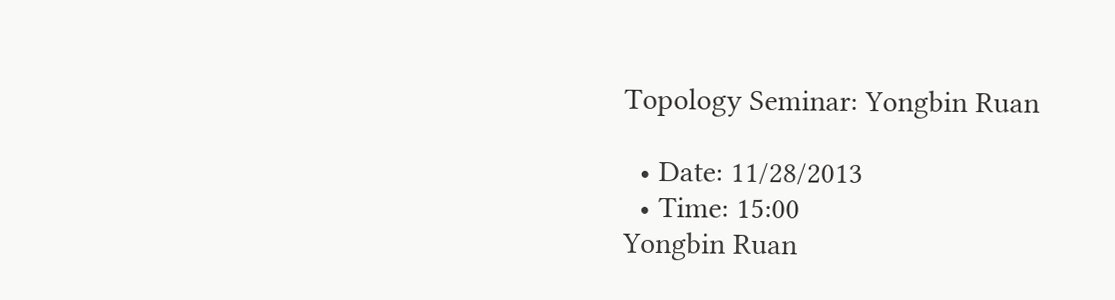Topology Seminar: Yongbin Ruan

  • Date: 11/28/2013
  • Time: 15:00
Yongbin Ruan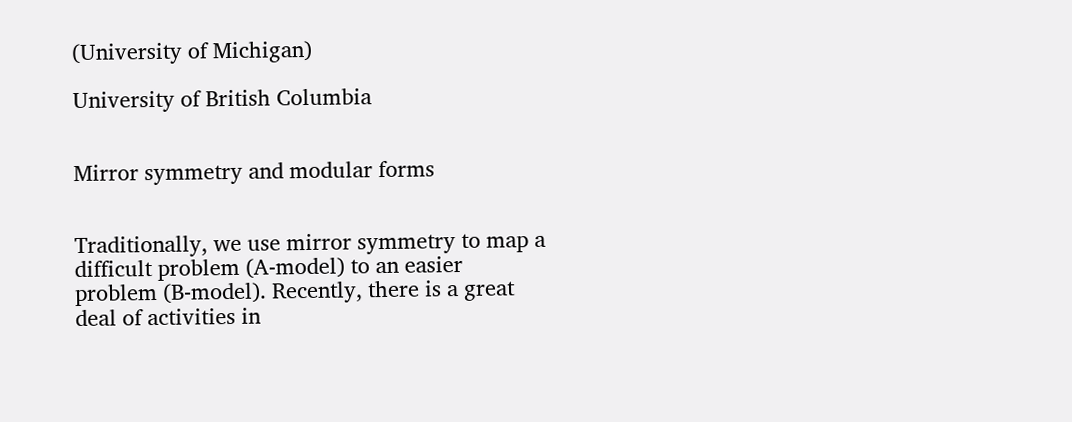(University of Michigan)

University of British Columbia


Mirror symmetry and modular forms


Traditionally, we use mirror symmetry to map a difficult problem (A-model) to an easier problem (B-model). Recently, there is a great deal of activities in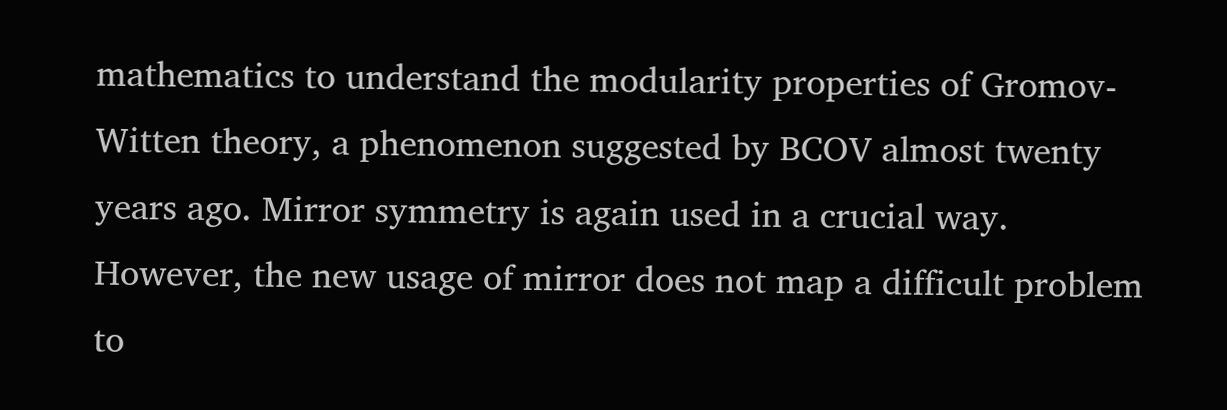mathematics to understand the modularity properties of Gromov-Witten theory, a phenomenon suggested by BCOV almost twenty years ago. Mirror symmetry is again used in a crucial way. However, the new usage of mirror does not map a difficult problem to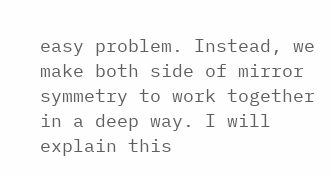easy problem. Instead, we make both side of mirror symmetry to work together in a deep way. I will explain this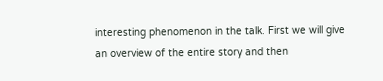interesting phenomenon in the talk. First we will give an overview of the entire story and then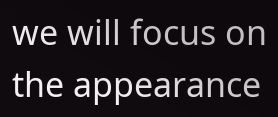we will focus on the appearance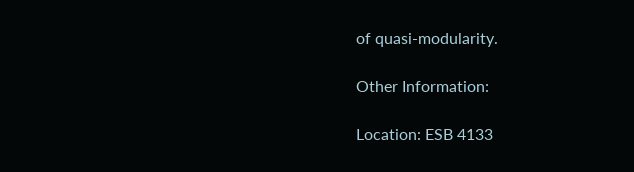of quasi-modularity.

Other Information:

Location: ESB 4133